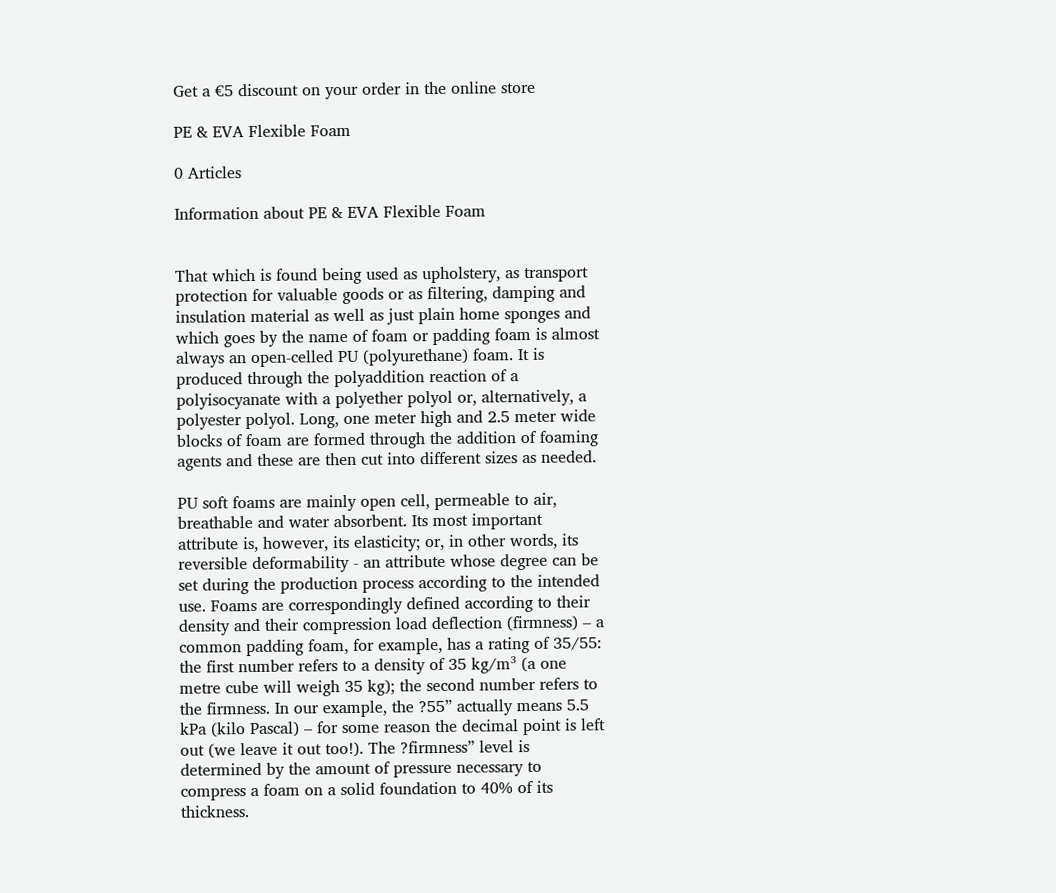Get a €5 discount on your order in the online store

PE & EVA Flexible Foam

0 Articles

Information about PE & EVA Flexible Foam


That which is found being used as upholstery, as transport protection for valuable goods or as filtering, damping and insulation material as well as just plain home sponges and which goes by the name of foam or padding foam is almost always an open-celled PU (polyurethane) foam. It is produced through the polyaddition reaction of a polyisocyanate with a polyether polyol or, alternatively, a polyester polyol. Long, one meter high and 2.5 meter wide blocks of foam are formed through the addition of foaming agents and these are then cut into different sizes as needed.

PU soft foams are mainly open cell, permeable to air, breathable and water absorbent. Its most important attribute is, however, its elasticity; or, in other words, its reversible deformability - an attribute whose degree can be set during the production process according to the intended use. Foams are correspondingly defined according to their density and their compression load deflection (firmness) – a common padding foam, for example, has a rating of 35/55: the first number refers to a density of 35 kg/m³ (a one metre cube will weigh 35 kg); the second number refers to the firmness. In our example, the ?55” actually means 5.5 kPa (kilo Pascal) – for some reason the decimal point is left out (we leave it out too!). The ?firmness” level is determined by the amount of pressure necessary to compress a foam on a solid foundation to 40% of its thickness.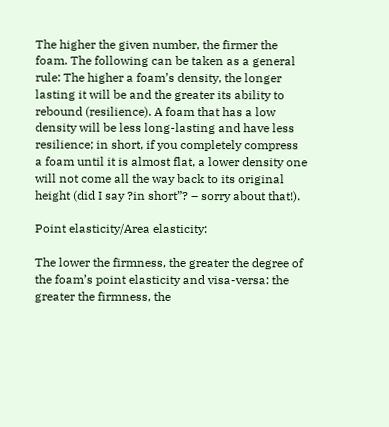The higher the given number, the firmer the foam. The following can be taken as a general rule: The higher a foam’s density, the longer lasting it will be and the greater its ability to rebound (resilience). A foam that has a low density will be less long-lasting and have less resilience; in short, if you completely compress a foam until it is almost flat, a lower density one will not come all the way back to its original height (did I say ?in short”? – sorry about that!).

Point elasticity/Area elasticity:

The lower the firmness, the greater the degree of the foam’s point elasticity and visa-versa: the greater the firmness, the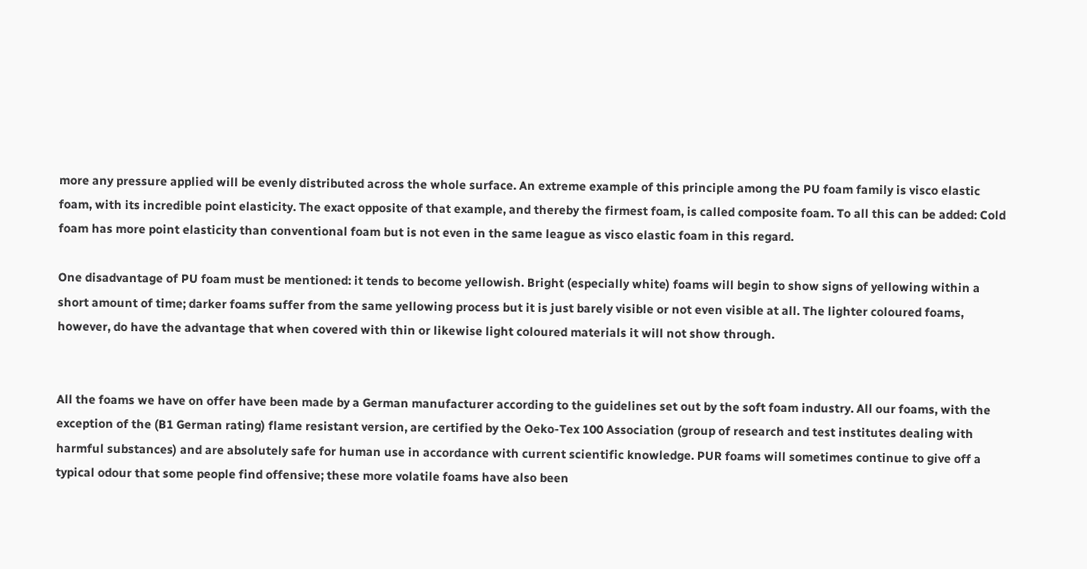more any pressure applied will be evenly distributed across the whole surface. An extreme example of this principle among the PU foam family is visco elastic foam, with its incredible point elasticity. The exact opposite of that example, and thereby the firmest foam, is called composite foam. To all this can be added: Cold foam has more point elasticity than conventional foam but is not even in the same league as visco elastic foam in this regard.

One disadvantage of PU foam must be mentioned: it tends to become yellowish. Bright (especially white) foams will begin to show signs of yellowing within a short amount of time; darker foams suffer from the same yellowing process but it is just barely visible or not even visible at all. The lighter coloured foams, however, do have the advantage that when covered with thin or likewise light coloured materials it will not show through.


All the foams we have on offer have been made by a German manufacturer according to the guidelines set out by the soft foam industry. All our foams, with the exception of the (B1 German rating) flame resistant version, are certified by the Oeko-Tex 100 Association (group of research and test institutes dealing with harmful substances) and are absolutely safe for human use in accordance with current scientific knowledge. PUR foams will sometimes continue to give off a typical odour that some people find offensive; these more volatile foams have also been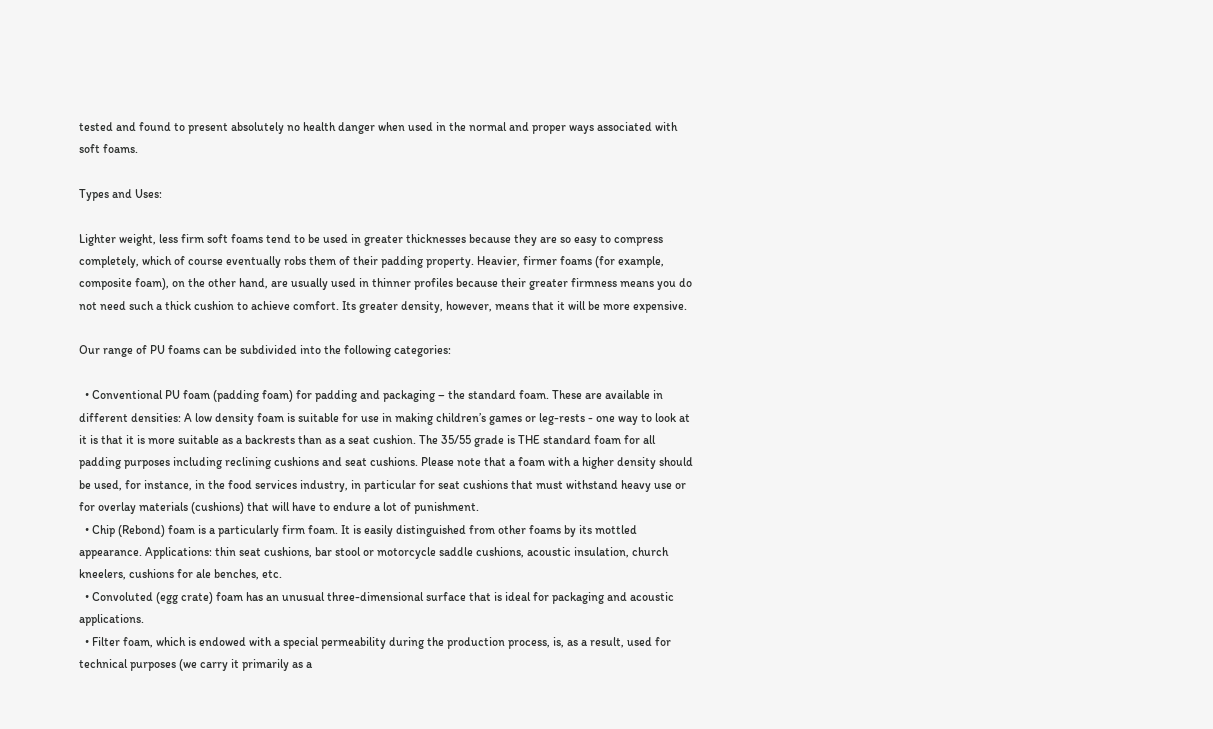tested and found to present absolutely no health danger when used in the normal and proper ways associated with soft foams.

Types and Uses:

Lighter weight, less firm soft foams tend to be used in greater thicknesses because they are so easy to compress completely, which of course eventually robs them of their padding property. Heavier, firmer foams (for example, composite foam), on the other hand, are usually used in thinner profiles because their greater firmness means you do not need such a thick cushion to achieve comfort. Its greater density, however, means that it will be more expensive.

Our range of PU foams can be subdivided into the following categories:

  • Conventional PU foam (padding foam) for padding and packaging – the standard foam. These are available in different densities: A low density foam is suitable for use in making children’s games or leg-rests - one way to look at it is that it is more suitable as a backrests than as a seat cushion. The 35/55 grade is THE standard foam for all padding purposes including reclining cushions and seat cushions. Please note that a foam with a higher density should be used, for instance, in the food services industry, in particular for seat cushions that must withstand heavy use or for overlay materials (cushions) that will have to endure a lot of punishment.
  • Chip (Rebond) foam is a particularly firm foam. It is easily distinguished from other foams by its mottled appearance. Applications: thin seat cushions, bar stool or motorcycle saddle cushions, acoustic insulation, church kneelers, cushions for ale benches, etc.
  • Convoluted (egg crate) foam has an unusual three-dimensional surface that is ideal for packaging and acoustic applications.
  • Filter foam, which is endowed with a special permeability during the production process, is, as a result, used for technical purposes (we carry it primarily as a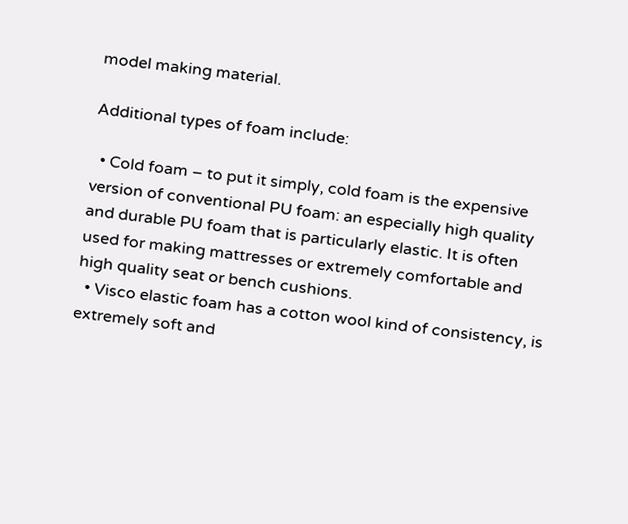model making material.

Additional types of foam include:

  • Cold foam – to put it simply, cold foam is the expensive version of conventional PU foam: an especially high quality and durable PU foam that is particularly elastic. It is often used for making mattresses or extremely comfortable and high quality seat or bench cushions.
  • Visco elastic foam has a cotton wool kind of consistency, is extremely soft and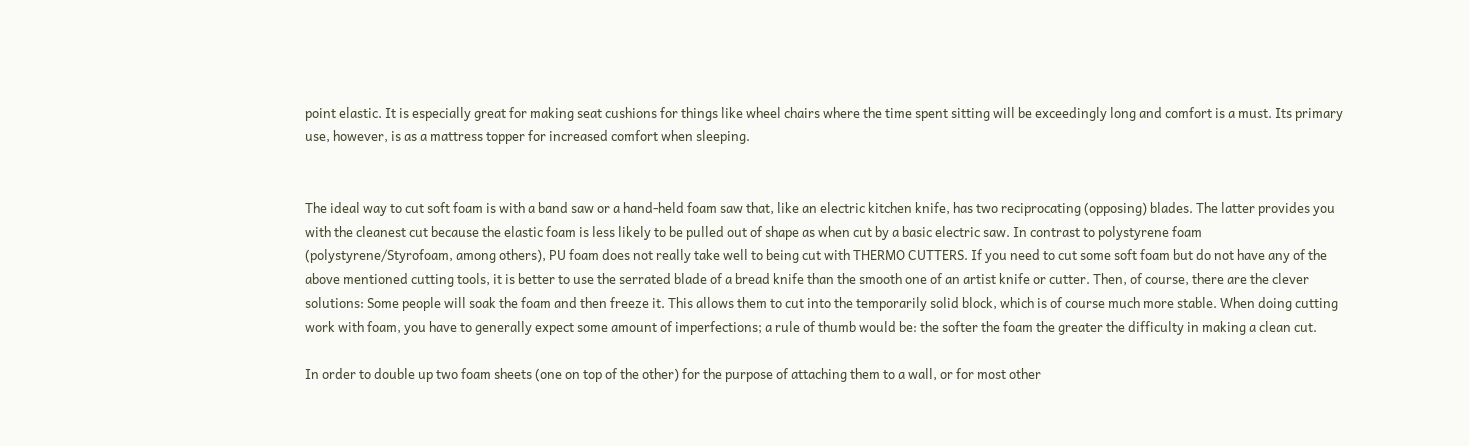point elastic. It is especially great for making seat cushions for things like wheel chairs where the time spent sitting will be exceedingly long and comfort is a must. Its primary use, however, is as a mattress topper for increased comfort when sleeping.


The ideal way to cut soft foam is with a band saw or a hand-held foam saw that, like an electric kitchen knife, has two reciprocating (opposing) blades. The latter provides you with the cleanest cut because the elastic foam is less likely to be pulled out of shape as when cut by a basic electric saw. In contrast to polystyrene foam (polystyrene/Styrofoam, among others), PU foam does not really take well to being cut with THERMO CUTTERS. If you need to cut some soft foam but do not have any of the above mentioned cutting tools, it is better to use the serrated blade of a bread knife than the smooth one of an artist knife or cutter. Then, of course, there are the clever solutions: Some people will soak the foam and then freeze it. This allows them to cut into the temporarily solid block, which is of course much more stable. When doing cutting work with foam, you have to generally expect some amount of imperfections; a rule of thumb would be: the softer the foam the greater the difficulty in making a clean cut.

In order to double up two foam sheets (one on top of the other) for the purpose of attaching them to a wall, or for most other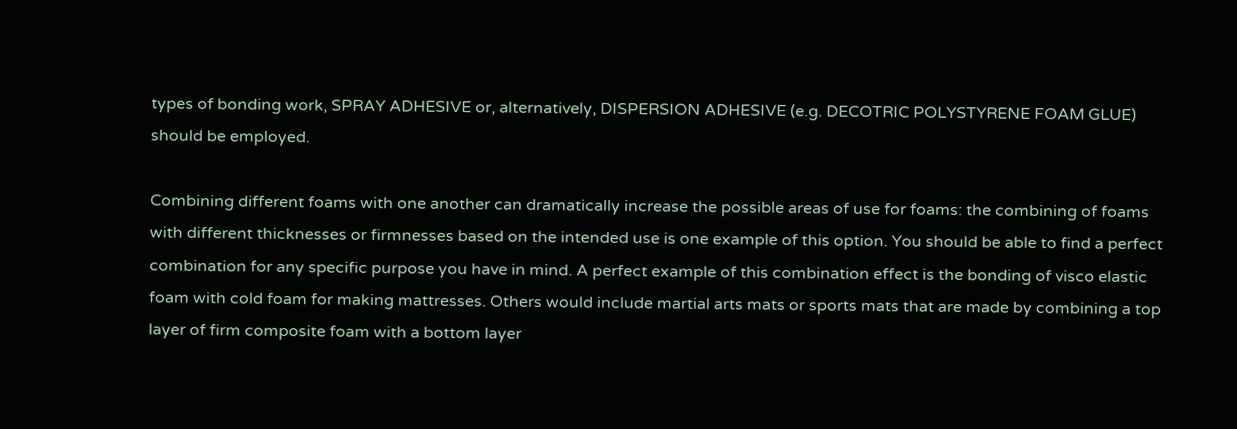types of bonding work, SPRAY ADHESIVE or, alternatively, DISPERSION ADHESIVE (e.g. DECOTRIC POLYSTYRENE FOAM GLUE) should be employed.

Combining different foams with one another can dramatically increase the possible areas of use for foams: the combining of foams with different thicknesses or firmnesses based on the intended use is one example of this option. You should be able to find a perfect combination for any specific purpose you have in mind. A perfect example of this combination effect is the bonding of visco elastic foam with cold foam for making mattresses. Others would include martial arts mats or sports mats that are made by combining a top layer of firm composite foam with a bottom layer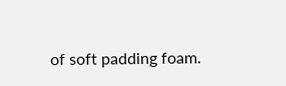of soft padding foam.